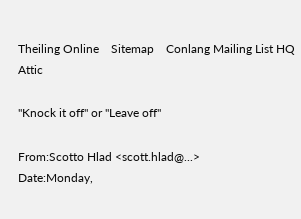Theiling Online    Sitemap    Conlang Mailing List HQ    Attic

"Knock it off" or "Leave off"

From:Scotto Hlad <scott.hlad@...>
Date:Monday,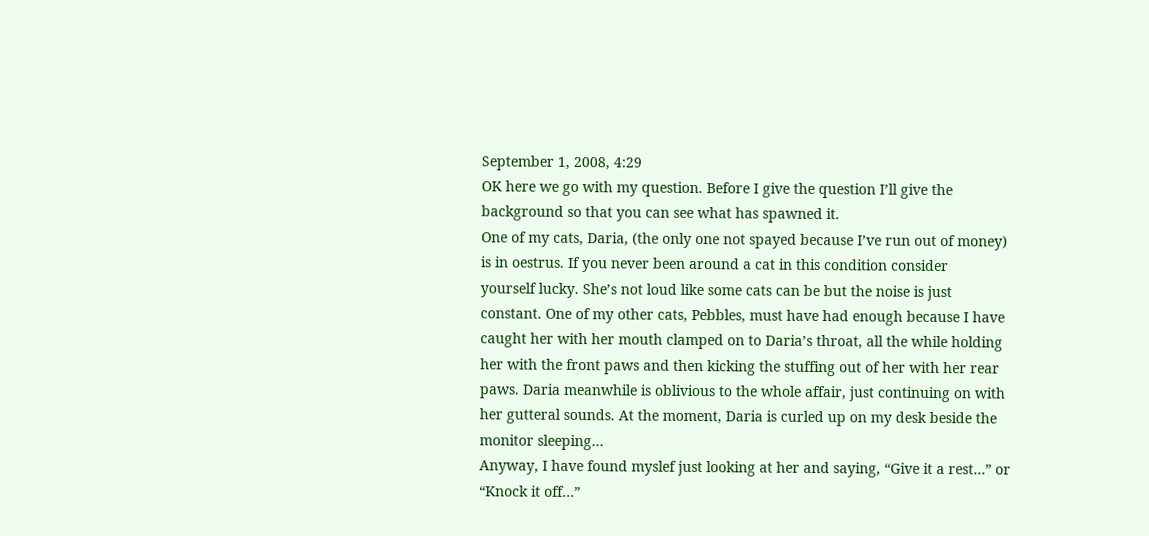September 1, 2008, 4:29
OK here we go with my question. Before I give the question I’ll give the
background so that you can see what has spawned it.
One of my cats, Daria, (the only one not spayed because I’ve run out of money)
is in oestrus. If you never been around a cat in this condition consider
yourself lucky. She’s not loud like some cats can be but the noise is just
constant. One of my other cats, Pebbles, must have had enough because I have
caught her with her mouth clamped on to Daria’s throat, all the while holding
her with the front paws and then kicking the stuffing out of her with her rear
paws. Daria meanwhile is oblivious to the whole affair, just continuing on with
her gutteral sounds. At the moment, Daria is curled up on my desk beside the
monitor sleeping…
Anyway, I have found myslef just looking at her and saying, “Give it a rest…” or
“Knock it off…”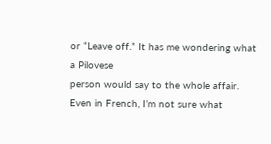or “Leave off.” It has me wondering what a Pilovese
person would say to the whole affair. Even in French, I’m not sure what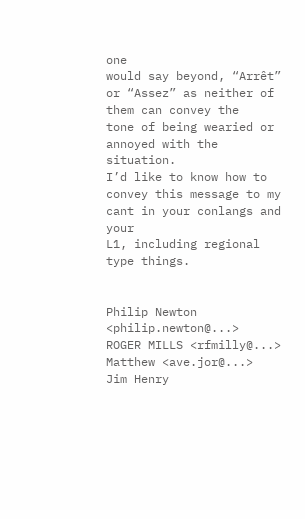one
would say beyond, “Arrêt” or “Assez” as neither of them can convey the
tone of being wearied or annoyed with the situation.
I’d like to know how to convey this message to my cant in your conlangs and your
L1, including regional type things.


Philip Newton <philip.newton@...>
ROGER MILLS <rfmilly@...>
Matthew <ave.jor@...>
Jim Henry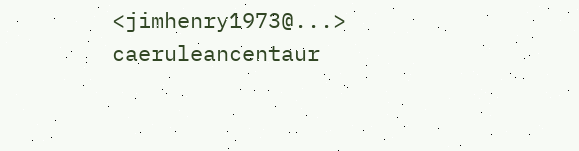<jimhenry1973@...>
caeruleancentaur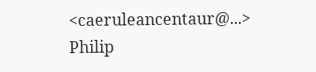<caeruleancentaur@...>
Philip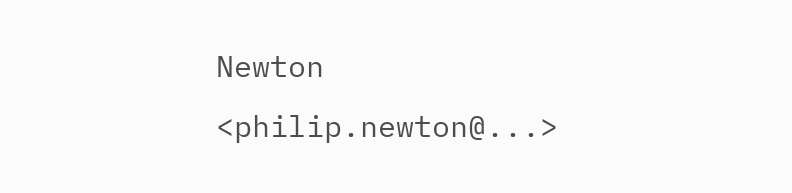Newton <philip.newton@...>